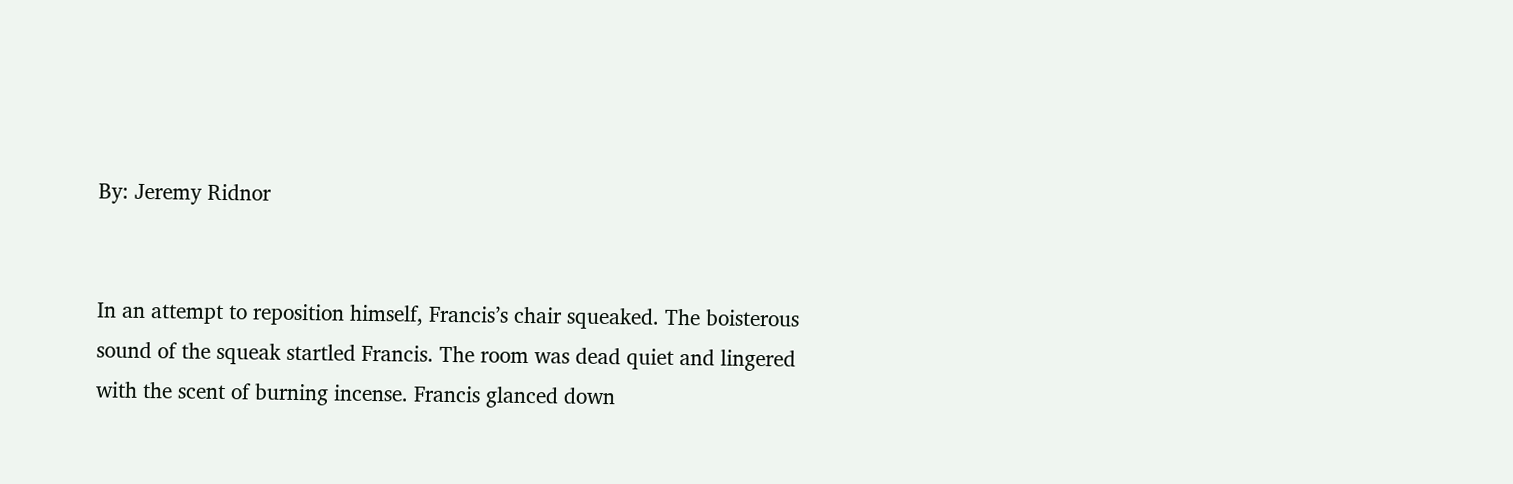By: Jeremy Ridnor


In an attempt to reposition himself, Francis’s chair squeaked. The boisterous sound of the squeak startled Francis. The room was dead quiet and lingered with the scent of burning incense. Francis glanced down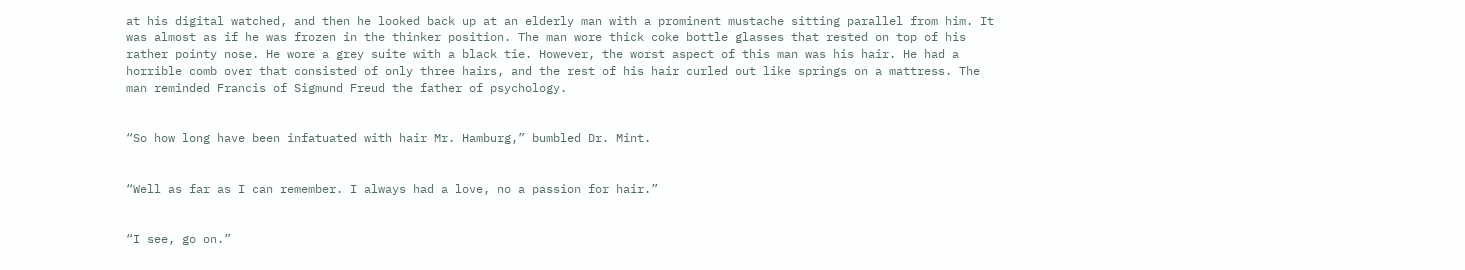at his digital watched, and then he looked back up at an elderly man with a prominent mustache sitting parallel from him. It was almost as if he was frozen in the thinker position. The man wore thick coke bottle glasses that rested on top of his rather pointy nose. He wore a grey suite with a black tie. However, the worst aspect of this man was his hair. He had a horrible comb over that consisted of only three hairs, and the rest of his hair curled out like springs on a mattress. The man reminded Francis of Sigmund Freud the father of psychology.


“So how long have been infatuated with hair Mr. Hamburg,” bumbled Dr. Mint.


“Well as far as I can remember. I always had a love, no a passion for hair.”


“I see, go on.”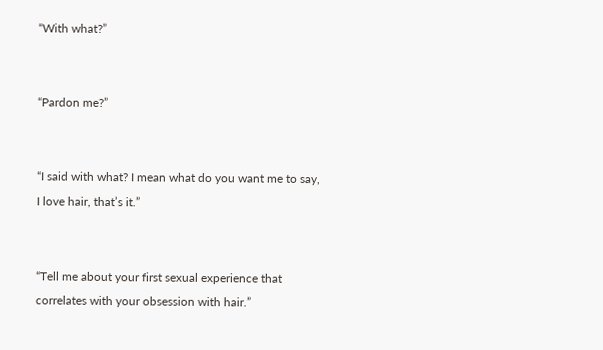“With what?”


“Pardon me?”


“I said with what? I mean what do you want me to say, I love hair, that’s it.”


“Tell me about your first sexual experience that correlates with your obsession with hair.”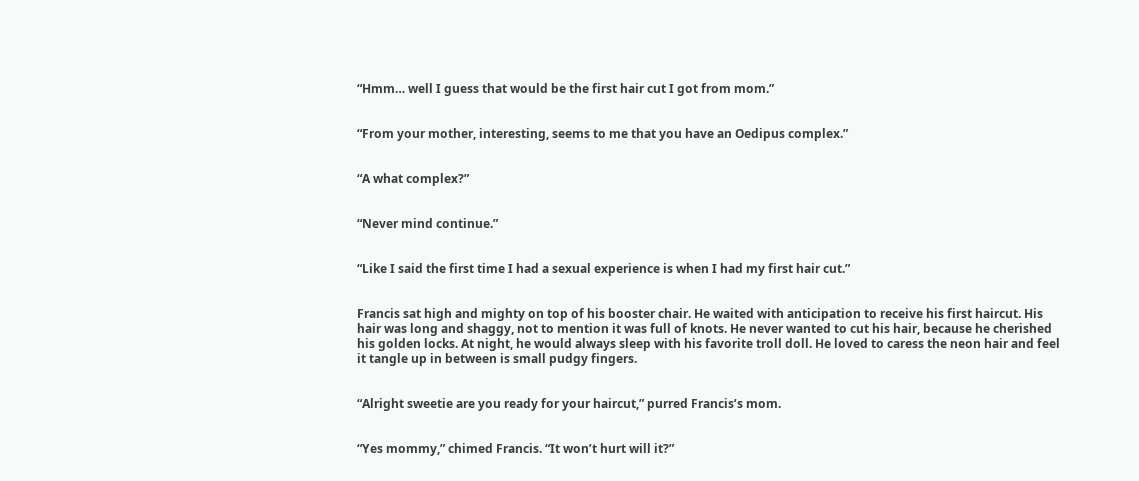“Hmm… well I guess that would be the first hair cut I got from mom.”


“From your mother, interesting, seems to me that you have an Oedipus complex.”


“A what complex?”


“Never mind continue.”


“Like I said the first time I had a sexual experience is when I had my first hair cut.”


Francis sat high and mighty on top of his booster chair. He waited with anticipation to receive his first haircut. His hair was long and shaggy, not to mention it was full of knots. He never wanted to cut his hair, because he cherished his golden locks. At night, he would always sleep with his favorite troll doll. He loved to caress the neon hair and feel it tangle up in between is small pudgy fingers.


“Alright sweetie are you ready for your haircut,” purred Francis’s mom.


“Yes mommy,” chimed Francis. “It won’t hurt will it?”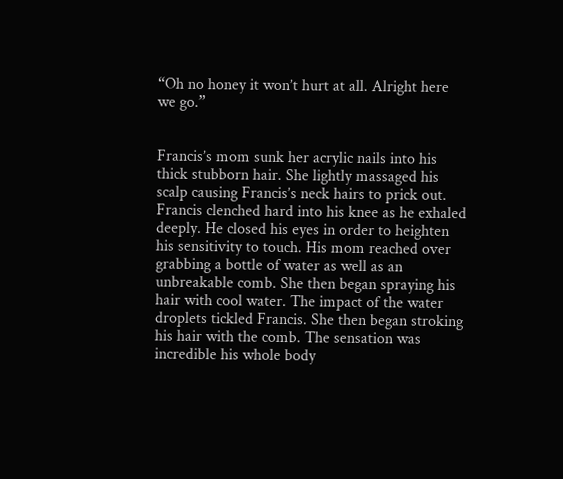“Oh no honey it won’t hurt at all. Alright here we go.”


Francis’s mom sunk her acrylic nails into his thick stubborn hair. She lightly massaged his scalp causing Francis’s neck hairs to prick out. Francis clenched hard into his knee as he exhaled deeply. He closed his eyes in order to heighten his sensitivity to touch. His mom reached over grabbing a bottle of water as well as an unbreakable comb. She then began spraying his hair with cool water. The impact of the water droplets tickled Francis. She then began stroking his hair with the comb. The sensation was incredible his whole body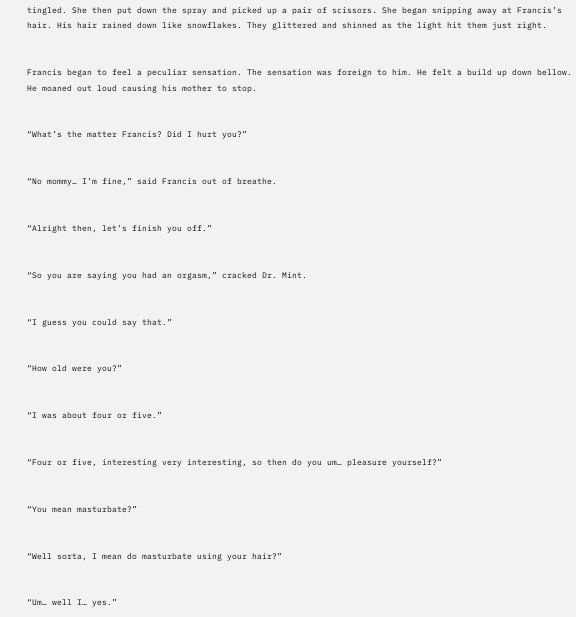tingled. She then put down the spray and picked up a pair of scissors. She began snipping away at Francis’s hair. His hair rained down like snowflakes. They glittered and shinned as the light hit them just right.


Francis began to feel a peculiar sensation. The sensation was foreign to him. He felt a build up down bellow. He moaned out loud causing his mother to stop.


“What’s the matter Francis? Did I hurt you?”


“No mommy… I’m fine,” said Francis out of breathe.


“Alright then, let’s finish you off.”


“So you are saying you had an orgasm,” cracked Dr. Mint.


“I guess you could say that.”


“How old were you?”


“I was about four or five.”


“Four or five, interesting very interesting, so then do you um… pleasure yourself?”


“You mean masturbate?”


“Well sorta, I mean do masturbate using your hair?”


“Um… well I… yes.”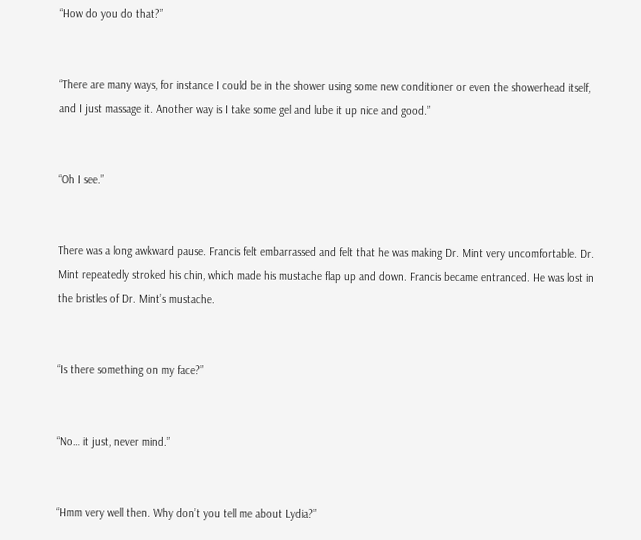“How do you do that?”


“There are many ways, for instance I could be in the shower using some new conditioner or even the showerhead itself, and I just massage it. Another way is I take some gel and lube it up nice and good.”


“Oh I see.”


There was a long awkward pause. Francis felt embarrassed and felt that he was making Dr. Mint very uncomfortable. Dr. Mint repeatedly stroked his chin, which made his mustache flap up and down. Francis became entranced. He was lost in the bristles of Dr. Mint’s mustache.


“Is there something on my face?”


“No… it just, never mind.”


“Hmm very well then. Why don’t you tell me about Lydia?”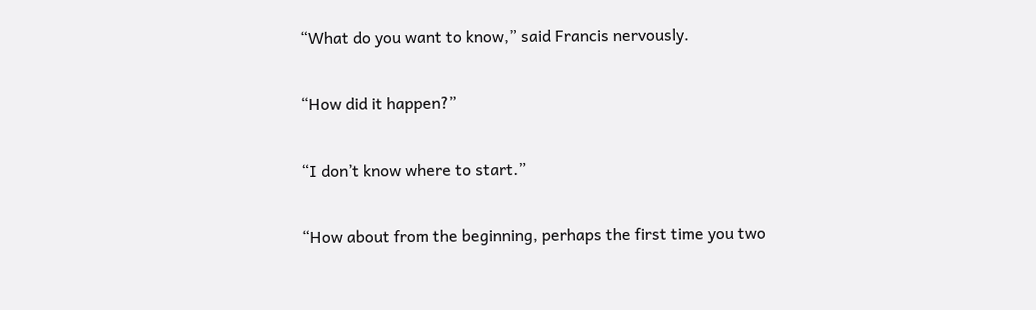“What do you want to know,” said Francis nervously.


“How did it happen?”


“I don’t know where to start.”


“How about from the beginning, perhaps the first time you two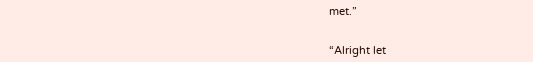met.”


“Alright let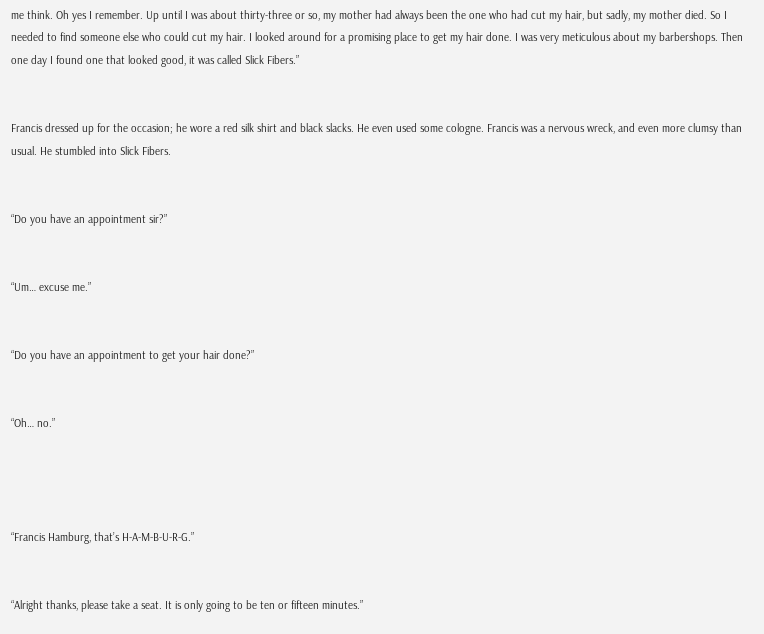me think. Oh yes I remember. Up until I was about thirty-three or so, my mother had always been the one who had cut my hair, but sadly, my mother died. So I needed to find someone else who could cut my hair. I looked around for a promising place to get my hair done. I was very meticulous about my barbershops. Then one day I found one that looked good, it was called Slick Fibers.”


Francis dressed up for the occasion; he wore a red silk shirt and black slacks. He even used some cologne. Francis was a nervous wreck, and even more clumsy than usual. He stumbled into Slick Fibers.


“Do you have an appointment sir?”


“Um… excuse me.”


“Do you have an appointment to get your hair done?”


“Oh… no.”




“Francis Hamburg, that’s H-A-M-B-U-R-G.”


“Alright thanks, please take a seat. It is only going to be ten or fifteen minutes.”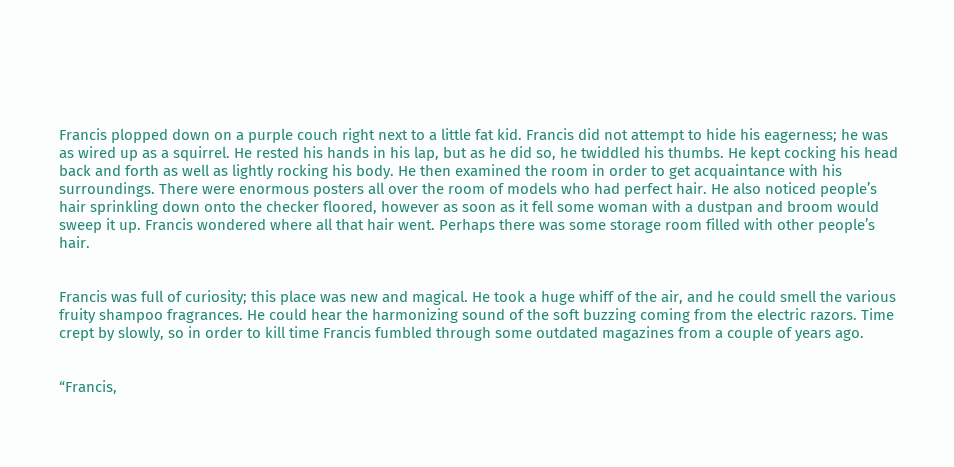Francis plopped down on a purple couch right next to a little fat kid. Francis did not attempt to hide his eagerness; he was as wired up as a squirrel. He rested his hands in his lap, but as he did so, he twiddled his thumbs. He kept cocking his head back and forth as well as lightly rocking his body. He then examined the room in order to get acquaintance with his surroundings. There were enormous posters all over the room of models who had perfect hair. He also noticed people’s hair sprinkling down onto the checker floored, however as soon as it fell some woman with a dustpan and broom would sweep it up. Francis wondered where all that hair went. Perhaps there was some storage room filled with other people’s hair.


Francis was full of curiosity; this place was new and magical. He took a huge whiff of the air, and he could smell the various fruity shampoo fragrances. He could hear the harmonizing sound of the soft buzzing coming from the electric razors. Time crept by slowly, so in order to kill time Francis fumbled through some outdated magazines from a couple of years ago.


“Francis,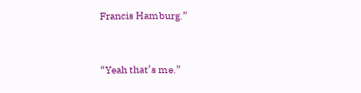Francis Hamburg.”


“Yeah that’s me.”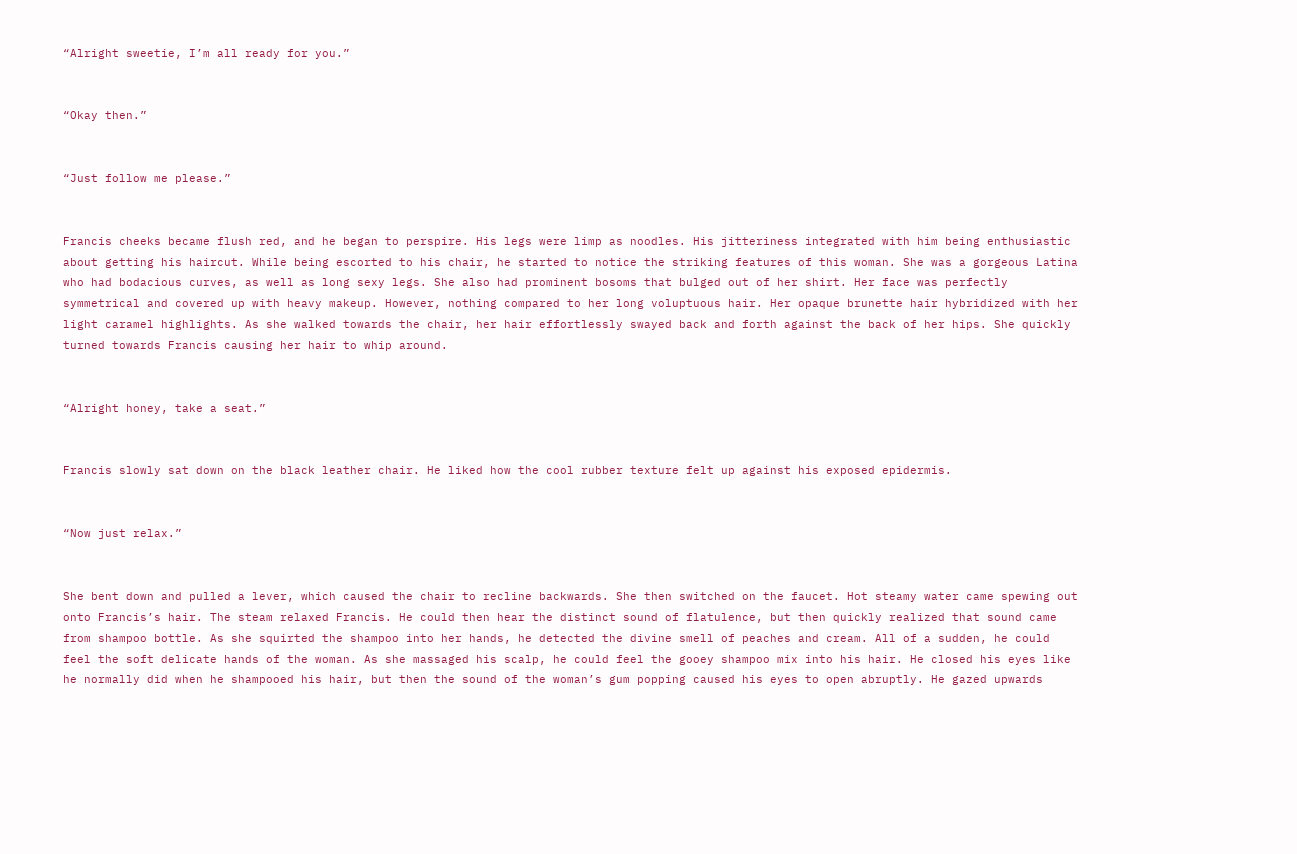“Alright sweetie, I’m all ready for you.”


“Okay then.”


“Just follow me please.”


Francis cheeks became flush red, and he began to perspire. His legs were limp as noodles. His jitteriness integrated with him being enthusiastic about getting his haircut. While being escorted to his chair, he started to notice the striking features of this woman. She was a gorgeous Latina who had bodacious curves, as well as long sexy legs. She also had prominent bosoms that bulged out of her shirt. Her face was perfectly symmetrical and covered up with heavy makeup. However, nothing compared to her long voluptuous hair. Her opaque brunette hair hybridized with her light caramel highlights. As she walked towards the chair, her hair effortlessly swayed back and forth against the back of her hips. She quickly turned towards Francis causing her hair to whip around.


“Alright honey, take a seat.”


Francis slowly sat down on the black leather chair. He liked how the cool rubber texture felt up against his exposed epidermis.


“Now just relax.”


She bent down and pulled a lever, which caused the chair to recline backwards. She then switched on the faucet. Hot steamy water came spewing out onto Francis’s hair. The steam relaxed Francis. He could then hear the distinct sound of flatulence, but then quickly realized that sound came from shampoo bottle. As she squirted the shampoo into her hands, he detected the divine smell of peaches and cream. All of a sudden, he could feel the soft delicate hands of the woman. As she massaged his scalp, he could feel the gooey shampoo mix into his hair. He closed his eyes like he normally did when he shampooed his hair, but then the sound of the woman’s gum popping caused his eyes to open abruptly. He gazed upwards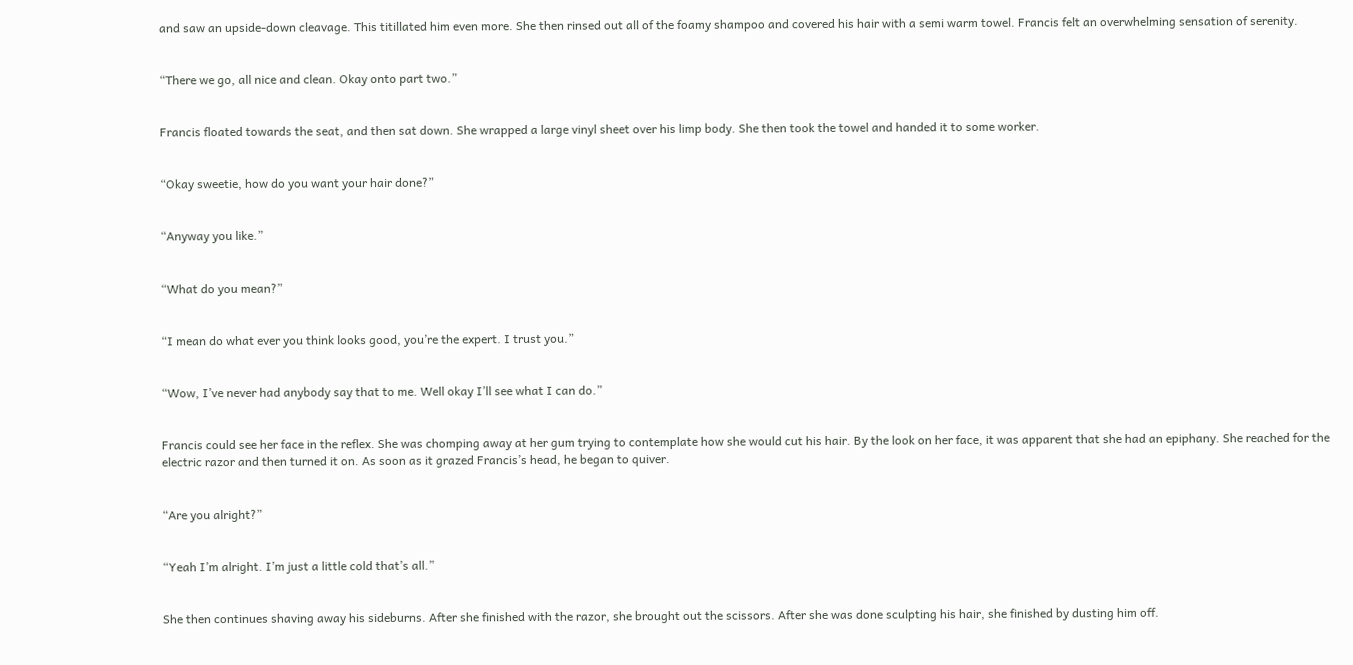and saw an upside-down cleavage. This titillated him even more. She then rinsed out all of the foamy shampoo and covered his hair with a semi warm towel. Francis felt an overwhelming sensation of serenity.


“There we go, all nice and clean. Okay onto part two.”


Francis floated towards the seat, and then sat down. She wrapped a large vinyl sheet over his limp body. She then took the towel and handed it to some worker.


“Okay sweetie, how do you want your hair done?”


“Anyway you like.”


“What do you mean?”


“I mean do what ever you think looks good, you’re the expert. I trust you.”


“Wow, I’ve never had anybody say that to me. Well okay I’ll see what I can do.”


Francis could see her face in the reflex. She was chomping away at her gum trying to contemplate how she would cut his hair. By the look on her face, it was apparent that she had an epiphany. She reached for the electric razor and then turned it on. As soon as it grazed Francis’s head, he began to quiver.


“Are you alright?”


“Yeah I’m alright. I’m just a little cold that’s all.”


She then continues shaving away his sideburns. After she finished with the razor, she brought out the scissors. After she was done sculpting his hair, she finished by dusting him off.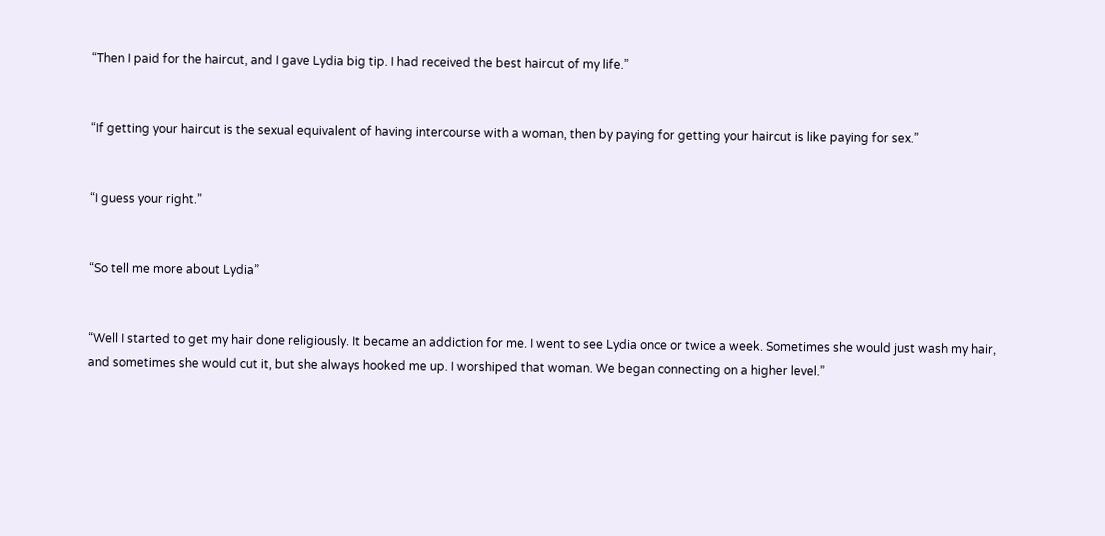“Then I paid for the haircut, and I gave Lydia big tip. I had received the best haircut of my life.”


“If getting your haircut is the sexual equivalent of having intercourse with a woman, then by paying for getting your haircut is like paying for sex.”


“I guess your right.”


“So tell me more about Lydia”


“Well I started to get my hair done religiously. It became an addiction for me. I went to see Lydia once or twice a week. Sometimes she would just wash my hair, and sometimes she would cut it, but she always hooked me up. I worshiped that woman. We began connecting on a higher level.”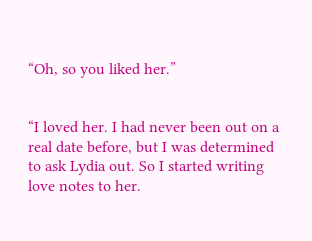“Oh, so you liked her.”


“I loved her. I had never been out on a real date before, but I was determined to ask Lydia out. So I started writing love notes to her.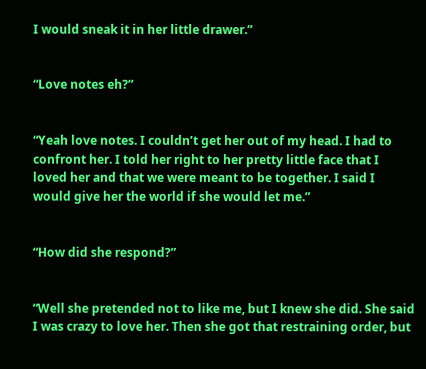I would sneak it in her little drawer.”


“Love notes eh?”


“Yeah love notes. I couldn’t get her out of my head. I had to confront her. I told her right to her pretty little face that I loved her and that we were meant to be together. I said I would give her the world if she would let me.”


“How did she respond?”


“Well she pretended not to like me, but I knew she did. She said I was crazy to love her. Then she got that restraining order, but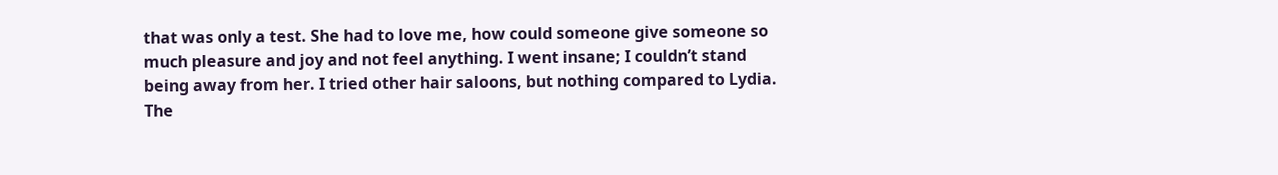that was only a test. She had to love me, how could someone give someone so much pleasure and joy and not feel anything. I went insane; I couldn’t stand being away from her. I tried other hair saloons, but nothing compared to Lydia. The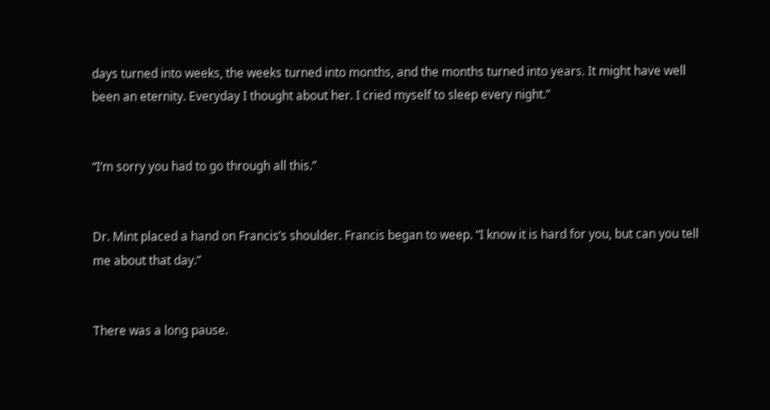days turned into weeks, the weeks turned into months, and the months turned into years. It might have well been an eternity. Everyday I thought about her. I cried myself to sleep every night.”


“I’m sorry you had to go through all this.”


Dr. Mint placed a hand on Francis’s shoulder. Francis began to weep. “I know it is hard for you, but can you tell me about that day.”


There was a long pause.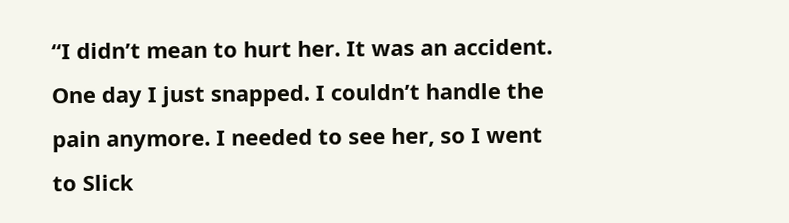“I didn’t mean to hurt her. It was an accident. One day I just snapped. I couldn’t handle the pain anymore. I needed to see her, so I went to Slick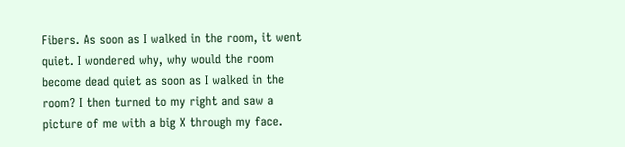Fibers. As soon as I walked in the room, it went quiet. I wondered why, why would the room become dead quiet as soon as I walked in the room? I then turned to my right and saw a picture of me with a big X through my face.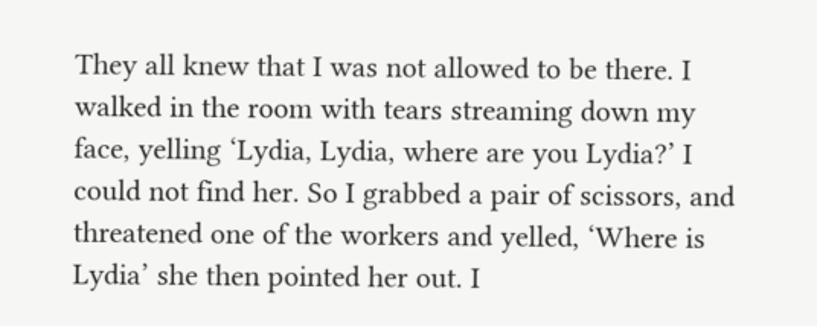They all knew that I was not allowed to be there. I walked in the room with tears streaming down my face, yelling ‘Lydia, Lydia, where are you Lydia?’ I could not find her. So I grabbed a pair of scissors, and threatened one of the workers and yelled, ‘Where is Lydia’ she then pointed her out. I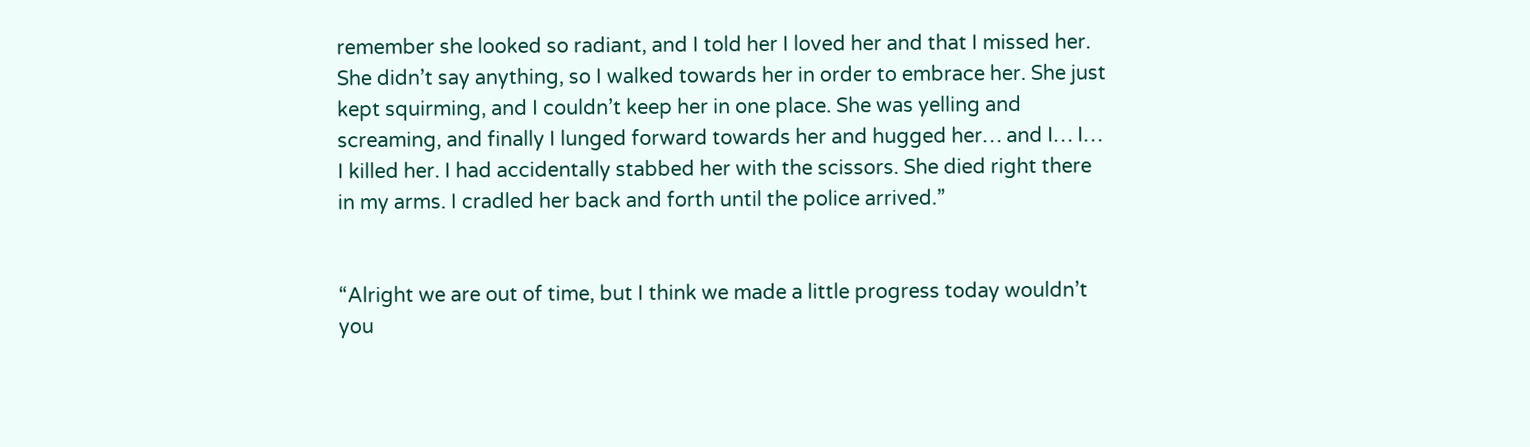remember she looked so radiant, and I told her I loved her and that I missed her. She didn’t say anything, so I walked towards her in order to embrace her. She just kept squirming, and I couldn’t keep her in one place. She was yelling and screaming, and finally I lunged forward towards her and hugged her… and I… I… I killed her. I had accidentally stabbed her with the scissors. She died right there in my arms. I cradled her back and forth until the police arrived.”


“Alright we are out of time, but I think we made a little progress today wouldn’t you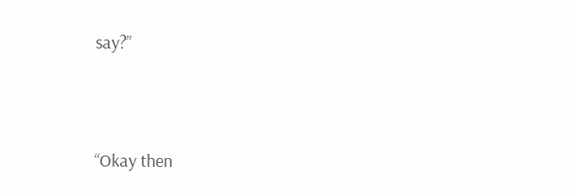say?”




“Okay then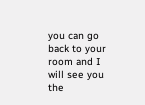you can go back to your room and I will see you the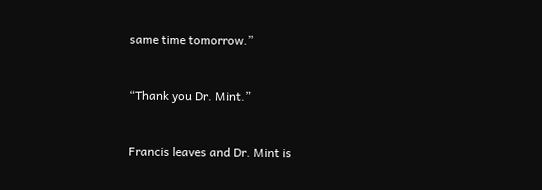same time tomorrow.”


“Thank you Dr. Mint.”


Francis leaves and Dr. Mint is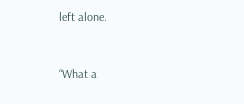left alone.


“What a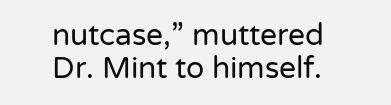nutcase,” muttered Dr. Mint to himself.